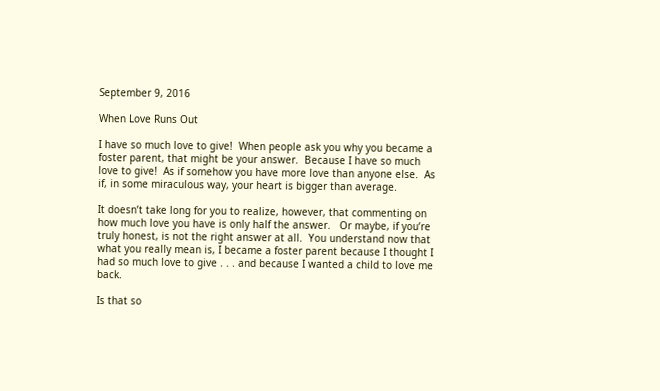September 9, 2016

When Love Runs Out

I have so much love to give!  When people ask you why you became a foster parent, that might be your answer.  Because I have so much love to give!  As if somehow you have more love than anyone else.  As if, in some miraculous way, your heart is bigger than average.

It doesn’t take long for you to realize, however, that commenting on how much love you have is only half the answer.   Or maybe, if you’re truly honest, is not the right answer at all.  You understand now that what you really mean is, I became a foster parent because I thought I had so much love to give . . . and because I wanted a child to love me back.

Is that so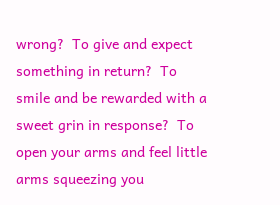wrong?  To give and expect something in return?  To smile and be rewarded with a sweet grin in response?  To open your arms and feel little arms squeezing you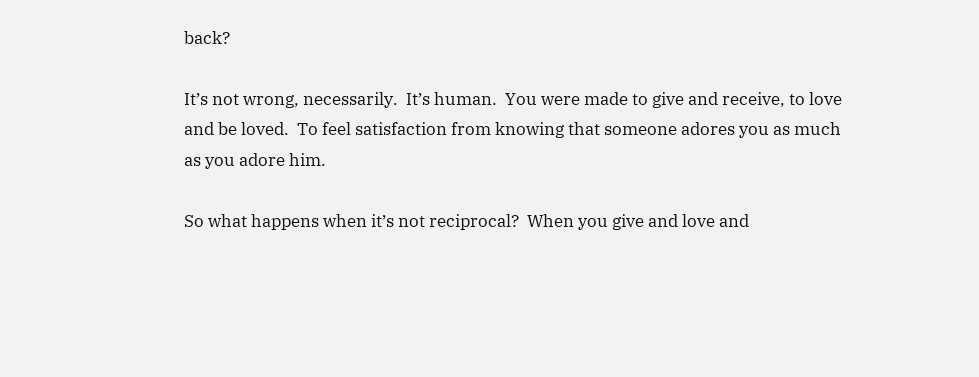back?

It’s not wrong, necessarily.  It’s human.  You were made to give and receive, to love and be loved.  To feel satisfaction from knowing that someone adores you as much as you adore him.

So what happens when it’s not reciprocal?  When you give and love and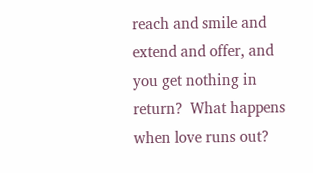reach and smile and extend and offer, and you get nothing in return?  What happens when love runs out?